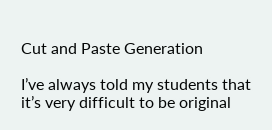Cut and Paste Generation

I’ve always told my students that it’s very difficult to be original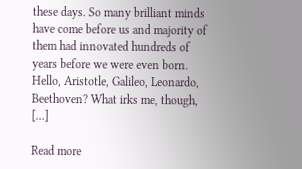these days. So many brilliant minds have come before us and majority of them had innovated hundreds of years before we were even born. Hello, Aristotle, Galileo, Leonardo, Beethoven? What irks me, though, […]

Read more